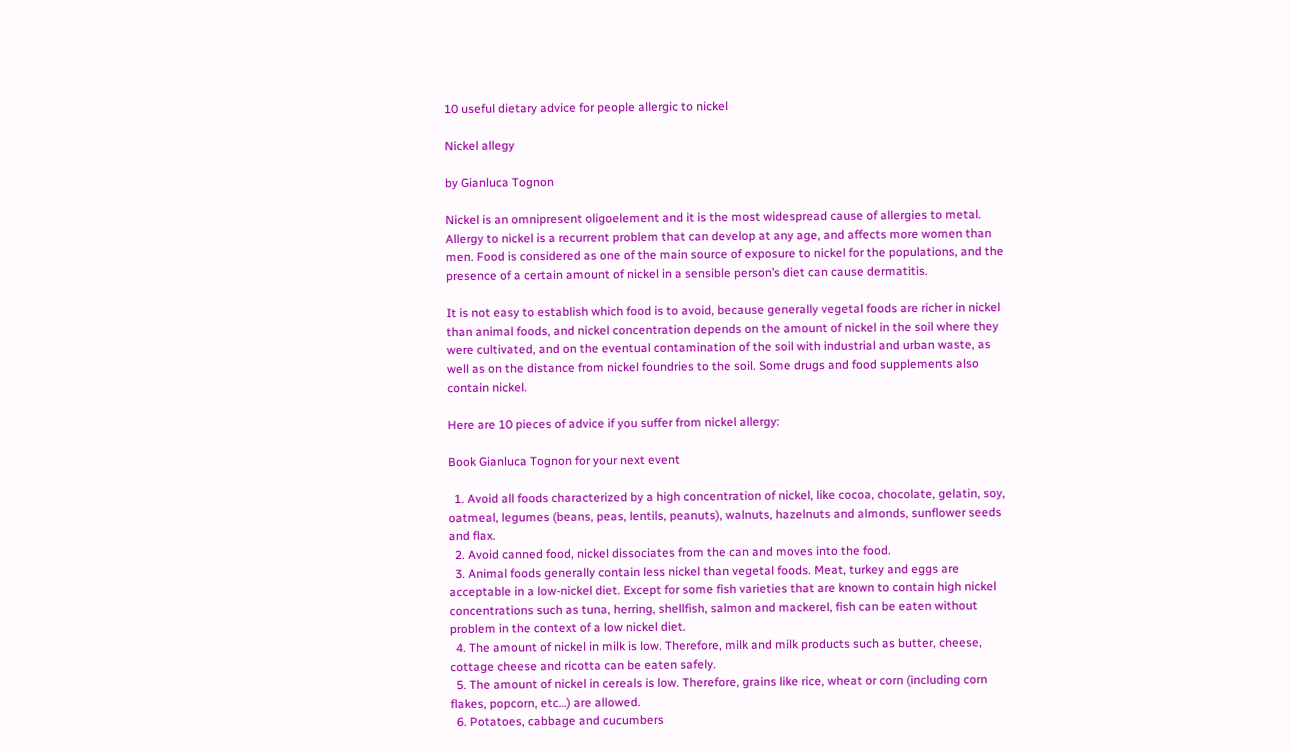10 useful dietary advice for people allergic to nickel

Nickel allegy

by Gianluca Tognon

Nickel is an omnipresent oligoelement and it is the most widespread cause of allergies to metal.
Allergy to nickel is a recurrent problem that can develop at any age, and affects more women than men. Food is considered as one of the main source of exposure to nickel for the populations, and the presence of a certain amount of nickel in a sensible person’s diet can cause dermatitis.

It is not easy to establish which food is to avoid, because generally vegetal foods are richer in nickel than animal foods, and nickel concentration depends on the amount of nickel in the soil where they were cultivated, and on the eventual contamination of the soil with industrial and urban waste, as well as on the distance from nickel foundries to the soil. Some drugs and food supplements also contain nickel.

Here are 10 pieces of advice if you suffer from nickel allergy:

Book Gianluca Tognon for your next event

  1. Avoid all foods characterized by a high concentration of nickel, like cocoa, chocolate, gelatin, soy, oatmeal, legumes (beans, peas, lentils, peanuts), walnuts, hazelnuts and almonds, sunflower seeds and flax.
  2. Avoid canned food, nickel dissociates from the can and moves into the food.
  3. Animal foods generally contain less nickel than vegetal foods. Meat, turkey and eggs are acceptable in a low-nickel diet. Except for some fish varieties that are known to contain high nickel concentrations such as tuna, herring, shellfish, salmon and mackerel, fish can be eaten without problem in the context of a low nickel diet.
  4. The amount of nickel in milk is low. Therefore, milk and milk products such as butter, cheese, cottage cheese and ricotta can be eaten safely.
  5. The amount of nickel in cereals is low. Therefore, grains like rice, wheat or corn (including corn flakes, popcorn, etc…) are allowed.
  6. Potatoes, cabbage and cucumbers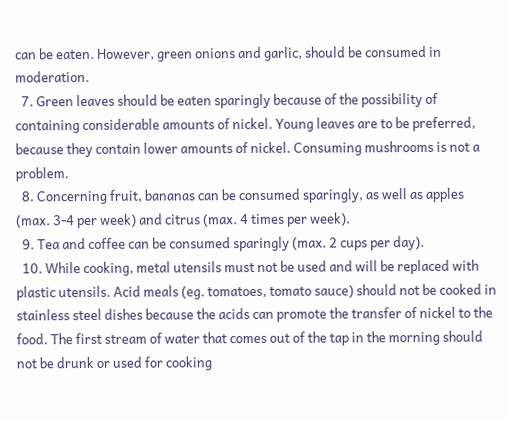can be eaten. However, green onions and garlic, should be consumed in moderation.
  7. Green leaves should be eaten sparingly because of the possibility of containing considerable amounts of nickel. Young leaves are to be preferred, because they contain lower amounts of nickel. Consuming mushrooms is not a problem.
  8. Concerning fruit, bananas can be consumed sparingly, as well as apples (max. 3-4 per week) and citrus (max. 4 times per week).
  9. Tea and coffee can be consumed sparingly (max. 2 cups per day).
  10. While cooking, metal utensils must not be used and will be replaced with plastic utensils. Acid meals (eg. tomatoes, tomato sauce) should not be cooked in stainless steel dishes because the acids can promote the transfer of nickel to the food. The first stream of water that comes out of the tap in the morning should not be drunk or used for cooking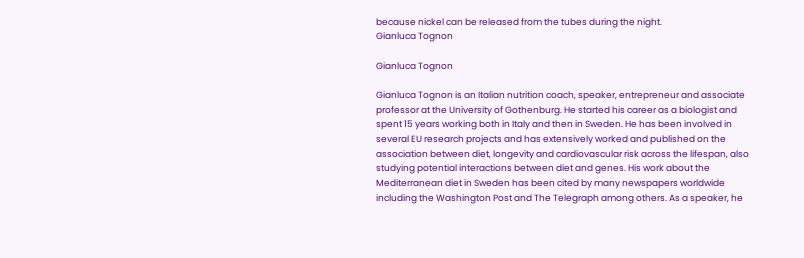because nickel can be released from the tubes during the night.
Gianluca Tognon

Gianluca Tognon

Gianluca Tognon is an Italian nutrition coach, speaker, entrepreneur and associate professor at the University of Gothenburg. He started his career as a biologist and spent 15 years working both in Italy and then in Sweden. He has been involved in several EU research projects and has extensively worked and published on the association between diet, longevity and cardiovascular risk across the lifespan, also studying potential interactions between diet and genes. His work about the Mediterranean diet in Sweden has been cited by many newspapers worldwide including the Washington Post and The Telegraph among others. As a speaker, he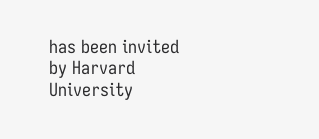has been invited by Harvard University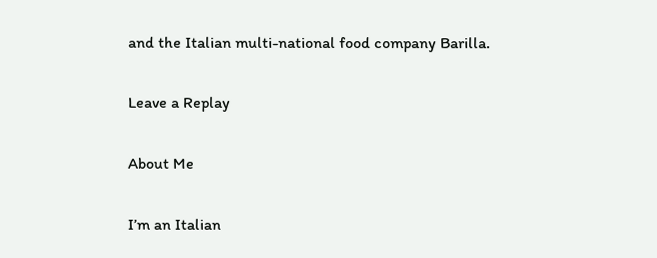and the Italian multi-national food company Barilla.

Leave a Replay

About Me

I’m an Italian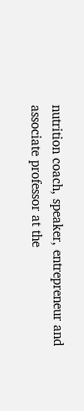nutrition coach, speaker, entrepreneur and associate professor at the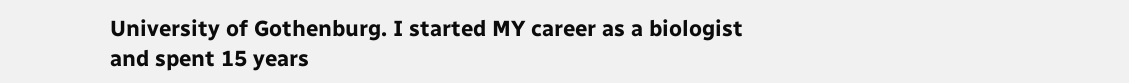University of Gothenburg. I started MY career as a biologist and spent 15 years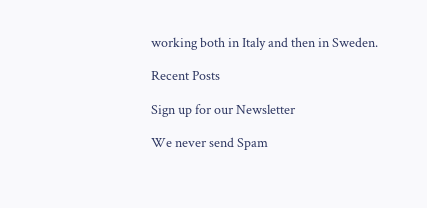working both in Italy and then in Sweden.

Recent Posts

Sign up for our Newsletter

We never send Spam